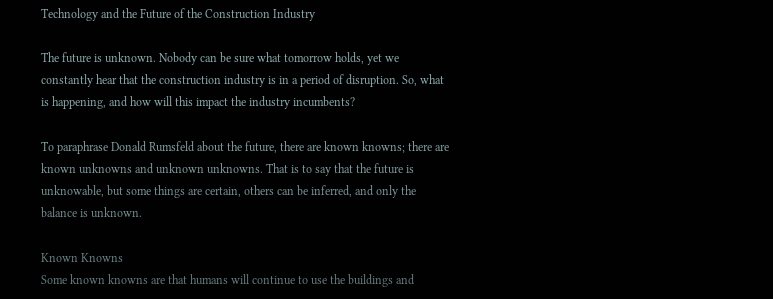Technology and the Future of the Construction Industry

The future is unknown. Nobody can be sure what tomorrow holds, yet we constantly hear that the construction industry is in a period of disruption. So, what is happening, and how will this impact the industry incumbents?

To paraphrase Donald Rumsfeld about the future, there are known knowns; there are known unknowns and unknown unknowns. That is to say that the future is unknowable, but some things are certain, others can be inferred, and only the balance is unknown.

Known Knowns
Some known knowns are that humans will continue to use the buildings and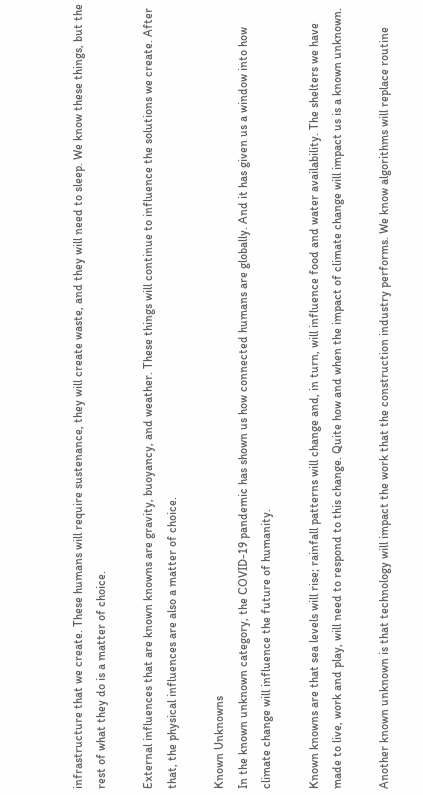infrastructure that we create. These humans will require sustenance, they will create waste, and they will need to sleep. We know these things, but the rest of what they do is a matter of choice.

External influences that are known knowns are gravity, buoyancy, and weather. These things will continue to influence the solutions we create. After that, the physical influences are also a matter of choice.

Known Unknowns
In the known unknown category, the COVID-19 pandemic has shown us how connected humans are globally. And it has given us a window into how climate change will influence the future of humanity.

Known knowns are that sea levels will rise; rainfall patterns will change and, in turn, will influence food and water availability. The shelters we have made to live, work and play, will need to respond to this change. Quite how and when the impact of climate change will impact us is a known unknown.

Another known unknown is that technology will impact the work that the construction industry performs. We know algorithms will replace routine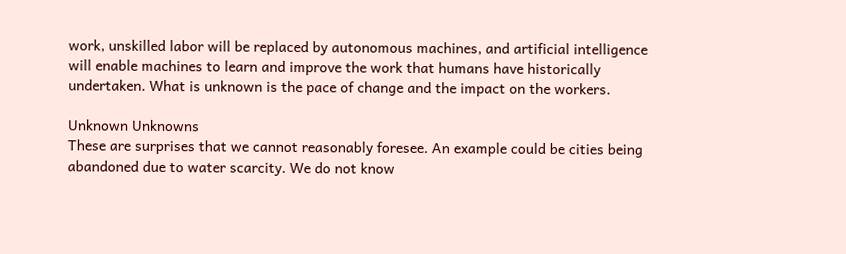work, unskilled labor will be replaced by autonomous machines, and artificial intelligence will enable machines to learn and improve the work that humans have historically undertaken. What is unknown is the pace of change and the impact on the workers.

Unknown Unknowns
These are surprises that we cannot reasonably foresee. An example could be cities being abandoned due to water scarcity. We do not know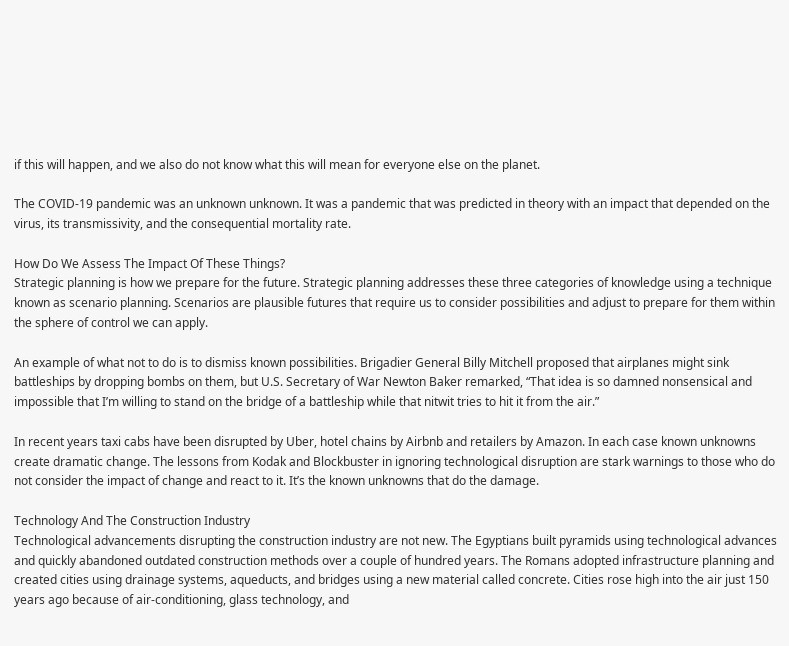if this will happen, and we also do not know what this will mean for everyone else on the planet.

The COVID-19 pandemic was an unknown unknown. It was a pandemic that was predicted in theory with an impact that depended on the virus, its transmissivity, and the consequential mortality rate.

How Do We Assess The Impact Of These Things?
Strategic planning is how we prepare for the future. Strategic planning addresses these three categories of knowledge using a technique known as scenario planning. Scenarios are plausible futures that require us to consider possibilities and adjust to prepare for them within the sphere of control we can apply.

An example of what not to do is to dismiss known possibilities. Brigadier General Billy Mitchell proposed that airplanes might sink battleships by dropping bombs on them, but U.S. Secretary of War Newton Baker remarked, “That idea is so damned nonsensical and impossible that I’m willing to stand on the bridge of a battleship while that nitwit tries to hit it from the air.”

In recent years taxi cabs have been disrupted by Uber, hotel chains by Airbnb and retailers by Amazon. In each case known unknowns create dramatic change. The lessons from Kodak and Blockbuster in ignoring technological disruption are stark warnings to those who do not consider the impact of change and react to it. It’s the known unknowns that do the damage.

Technology And The Construction Industry
Technological advancements disrupting the construction industry are not new. The Egyptians built pyramids using technological advances and quickly abandoned outdated construction methods over a couple of hundred years. The Romans adopted infrastructure planning and created cities using drainage systems, aqueducts, and bridges using a new material called concrete. Cities rose high into the air just 150 years ago because of air-conditioning, glass technology, and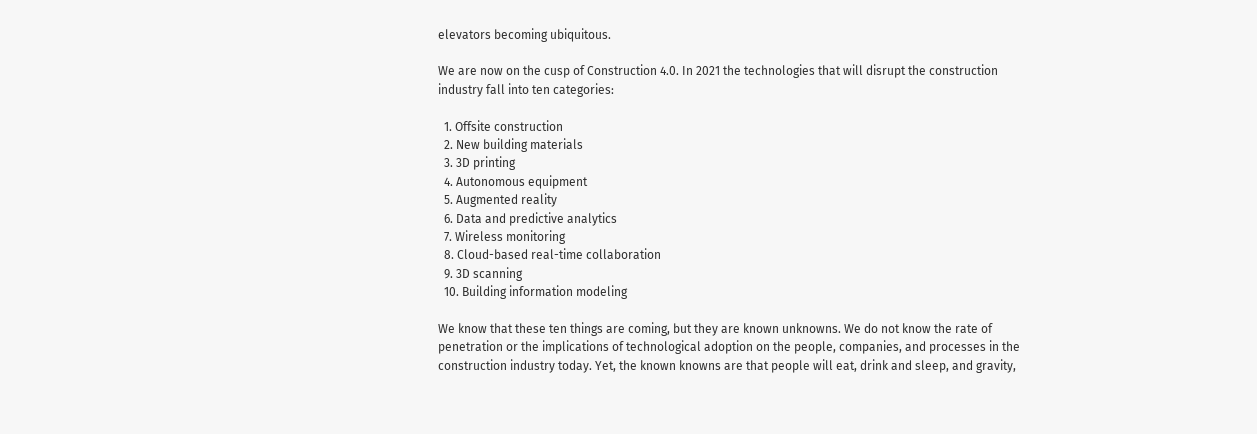elevators becoming ubiquitous.

We are now on the cusp of Construction 4.0. In 2021 the technologies that will disrupt the construction industry fall into ten categories:

  1. Offsite construction
  2. New building materials
  3. 3D printing
  4. Autonomous equipment
  5. Augmented reality
  6. Data and predictive analytics
  7. Wireless monitoring
  8. Cloud-based real-time collaboration
  9. 3D scanning
  10. Building information modeling

We know that these ten things are coming, but they are known unknowns. We do not know the rate of penetration or the implications of technological adoption on the people, companies, and processes in the construction industry today. Yet, the known knowns are that people will eat, drink and sleep, and gravity,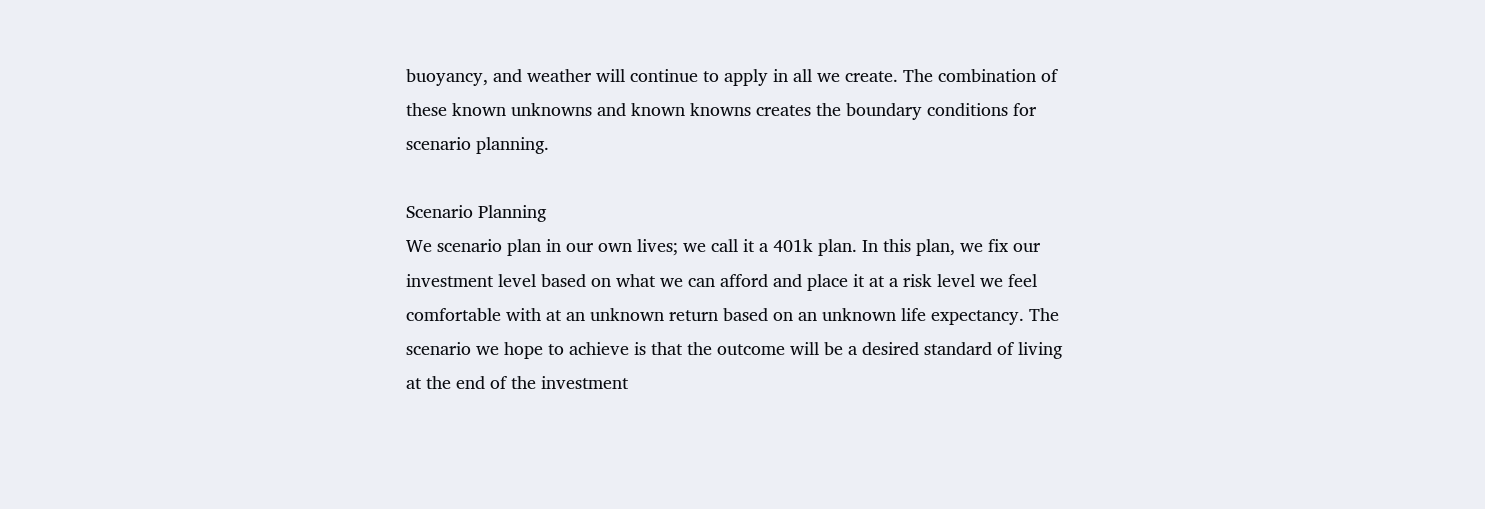buoyancy, and weather will continue to apply in all we create. The combination of these known unknowns and known knowns creates the boundary conditions for scenario planning.

Scenario Planning
We scenario plan in our own lives; we call it a 401k plan. In this plan, we fix our investment level based on what we can afford and place it at a risk level we feel comfortable with at an unknown return based on an unknown life expectancy. The scenario we hope to achieve is that the outcome will be a desired standard of living at the end of the investment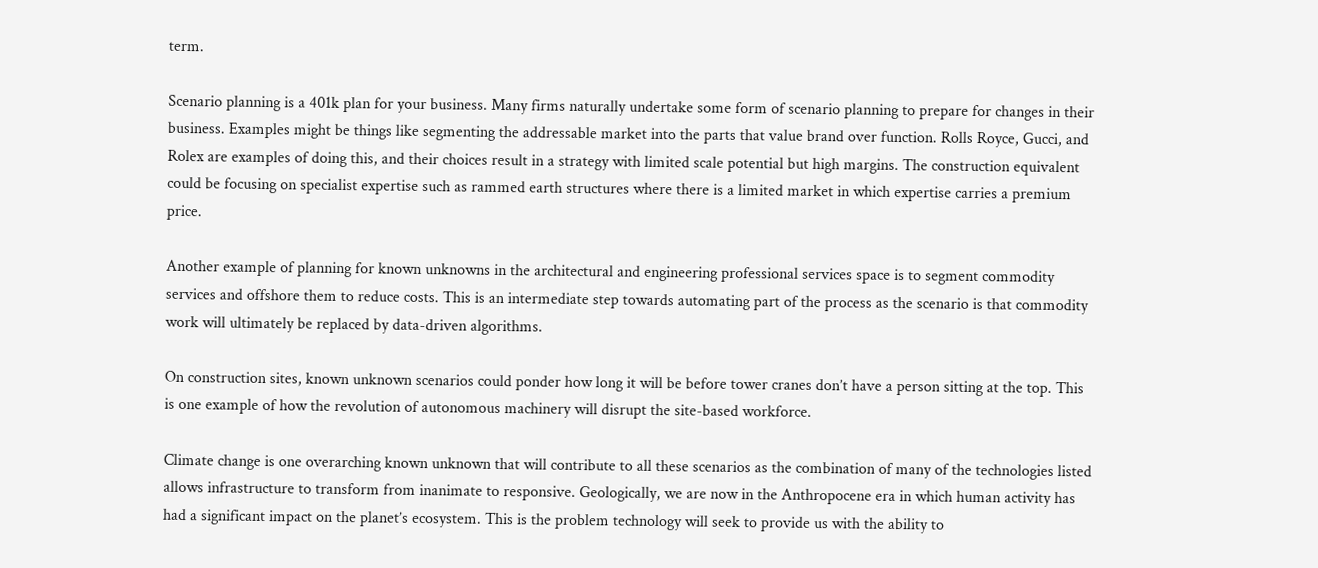term.

Scenario planning is a 401k plan for your business. Many firms naturally undertake some form of scenario planning to prepare for changes in their business. Examples might be things like segmenting the addressable market into the parts that value brand over function. Rolls Royce, Gucci, and Rolex are examples of doing this, and their choices result in a strategy with limited scale potential but high margins. The construction equivalent could be focusing on specialist expertise such as rammed earth structures where there is a limited market in which expertise carries a premium price.

Another example of planning for known unknowns in the architectural and engineering professional services space is to segment commodity services and offshore them to reduce costs. This is an intermediate step towards automating part of the process as the scenario is that commodity work will ultimately be replaced by data-driven algorithms.

On construction sites, known unknown scenarios could ponder how long it will be before tower cranes don’t have a person sitting at the top. This is one example of how the revolution of autonomous machinery will disrupt the site-based workforce.

Climate change is one overarching known unknown that will contribute to all these scenarios as the combination of many of the technologies listed allows infrastructure to transform from inanimate to responsive. Geologically, we are now in the Anthropocene era in which human activity has had a significant impact on the planet’s ecosystem. This is the problem technology will seek to provide us with the ability to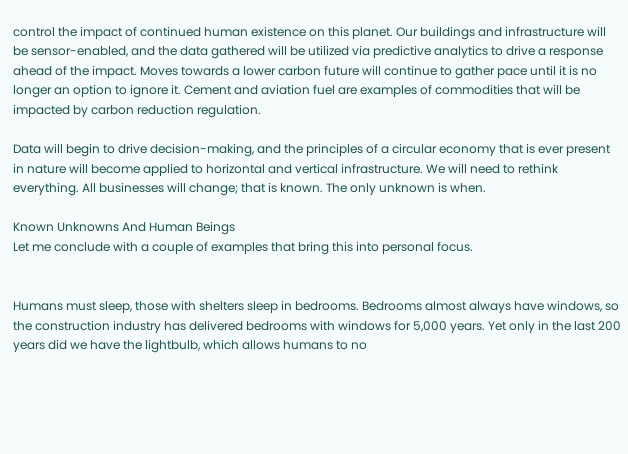control the impact of continued human existence on this planet. Our buildings and infrastructure will be sensor-enabled, and the data gathered will be utilized via predictive analytics to drive a response ahead of the impact. Moves towards a lower carbon future will continue to gather pace until it is no longer an option to ignore it. Cement and aviation fuel are examples of commodities that will be impacted by carbon reduction regulation.

Data will begin to drive decision-making, and the principles of a circular economy that is ever present in nature will become applied to horizontal and vertical infrastructure. We will need to rethink everything. All businesses will change; that is known. The only unknown is when.

Known Unknowns And Human Beings
Let me conclude with a couple of examples that bring this into personal focus.


Humans must sleep, those with shelters sleep in bedrooms. Bedrooms almost always have windows, so the construction industry has delivered bedrooms with windows for 5,000 years. Yet only in the last 200 years did we have the lightbulb, which allows humans to no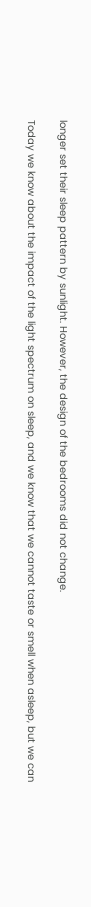longer set their sleep pattern by sunlight. However, the design of the bedrooms did not change.

Today we know about the impact of the light spectrum on sleep, and we know that we cannot taste or smell when asleep, but we can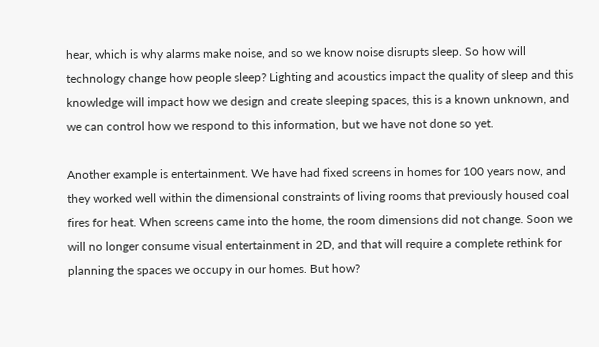hear, which is why alarms make noise, and so we know noise disrupts sleep. So how will technology change how people sleep? Lighting and acoustics impact the quality of sleep and this knowledge will impact how we design and create sleeping spaces, this is a known unknown, and we can control how we respond to this information, but we have not done so yet.

Another example is entertainment. We have had fixed screens in homes for 100 years now, and they worked well within the dimensional constraints of living rooms that previously housed coal fires for heat. When screens came into the home, the room dimensions did not change. Soon we will no longer consume visual entertainment in 2D, and that will require a complete rethink for planning the spaces we occupy in our homes. But how?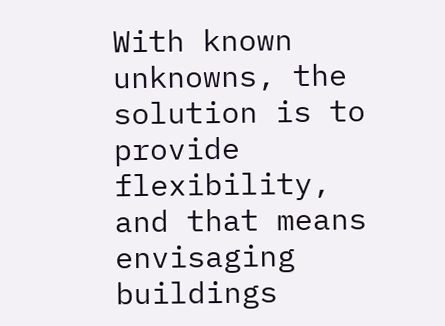With known unknowns, the solution is to provide flexibility, and that means envisaging buildings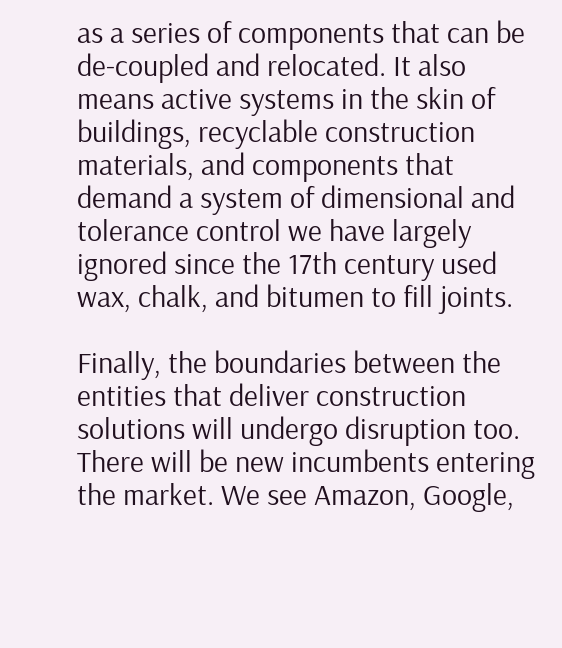as a series of components that can be de-coupled and relocated. It also means active systems in the skin of buildings, recyclable construction materials, and components that demand a system of dimensional and tolerance control we have largely ignored since the 17th century used wax, chalk, and bitumen to fill joints.

Finally, the boundaries between the entities that deliver construction solutions will undergo disruption too. There will be new incumbents entering the market. We see Amazon, Google,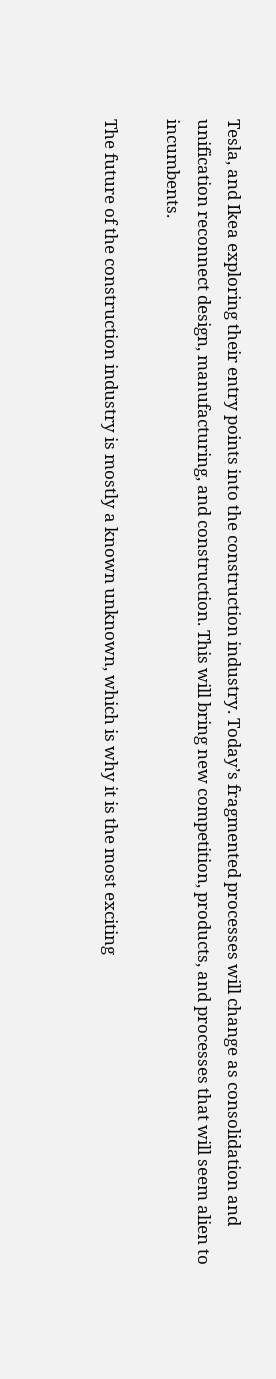Tesla, and Ikea exploring their entry points into the construction industry. Today’s fragmented processes will change as consolidation and unification reconnect design, manufacturing, and construction. This will bring new competition, products, and processes that will seem alien to incumbents.

The future of the construction industry is mostly a known unknown, which is why it is the most exciting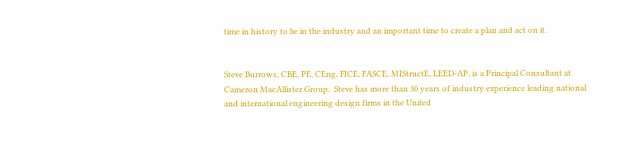time in history to be in the industry and an important time to create a plan and act on it.


Steve Burrows, CBE, PE, CEng, FICE, FASCE, MIStructE, LEED-AP, is a Principal Consultant at Cameron MacAllister Group.  Steve has more than 30 years of industry experience leading national and international engineering design firms in the United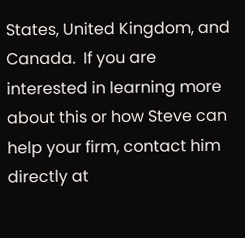States, United Kingdom, and Canada.  If you are interested in learning more about this or how Steve can help your firm, contact him directly at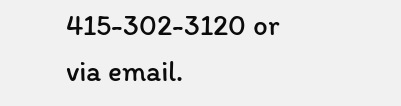415-302-3120 or via email.